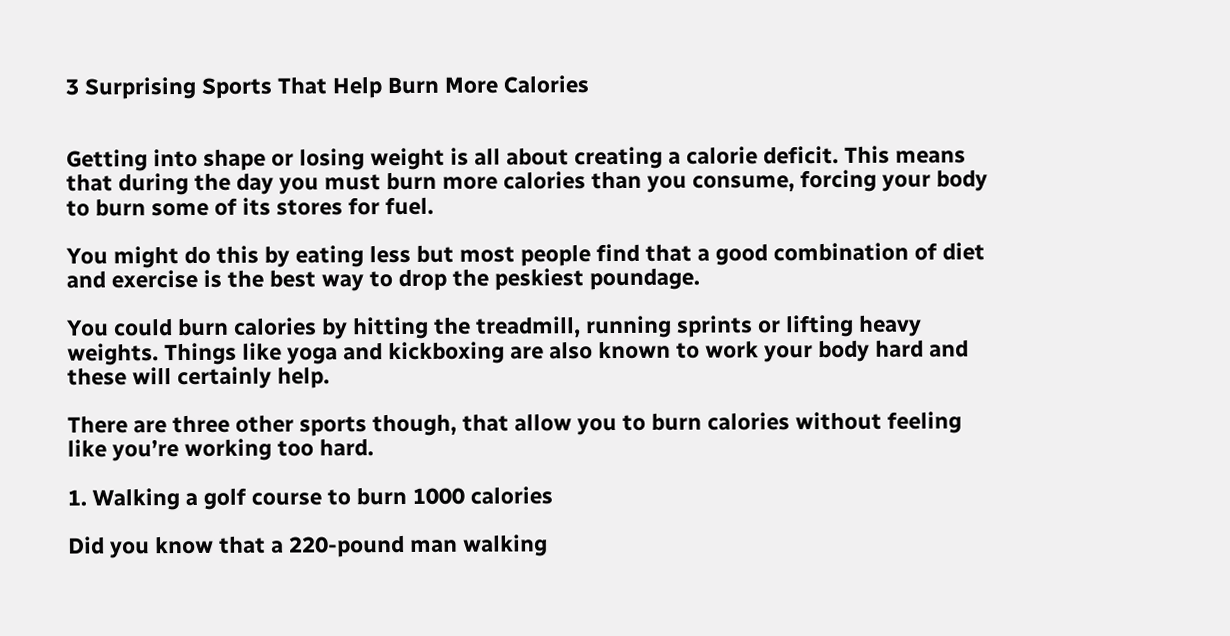3 Surprising Sports That Help Burn More Calories


Getting into shape or losing weight is all about creating a calorie deficit. This means that during the day you must burn more calories than you consume, forcing your body to burn some of its stores for fuel.

You might do this by eating less but most people find that a good combination of diet and exercise is the best way to drop the peskiest poundage.

You could burn calories by hitting the treadmill, running sprints or lifting heavy weights. Things like yoga and kickboxing are also known to work your body hard and these will certainly help.

There are three other sports though, that allow you to burn calories without feeling like you’re working too hard.

1. Walking a golf course to burn 1000 calories

Did you know that a 220-pound man walking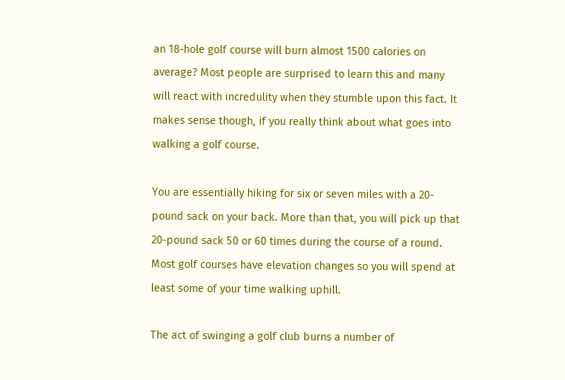an 18-hole golf course will burn almost 1500 calories on average? Most people are surprised to learn this and many will react with incredulity when they stumble upon this fact. It makes sense though, if you really think about what goes into walking a golf course.

You are essentially hiking for six or seven miles with a 20-pound sack on your back. More than that, you will pick up that 20-pound sack 50 or 60 times during the course of a round. Most golf courses have elevation changes so you will spend at least some of your time walking uphill.

The act of swinging a golf club burns a number of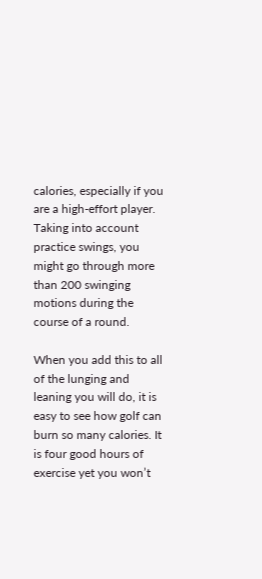calories, especially if you are a high-effort player. Taking into account practice swings, you might go through more than 200 swinging motions during the course of a round.

When you add this to all of the lunging and leaning you will do, it is easy to see how golf can burn so many calories. It is four good hours of exercise yet you won’t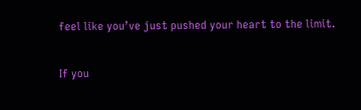feel like you’ve just pushed your heart to the limit.

If you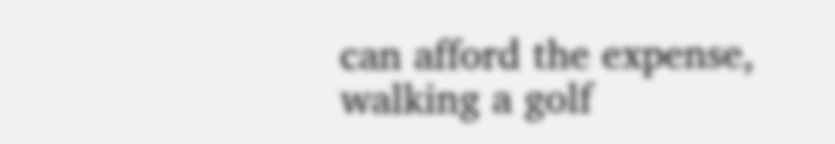can afford the expense, walking a golf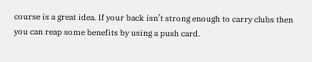course is a great idea. If your back isn’t strong enough to carry clubs then you can reap some benefits by using a push card.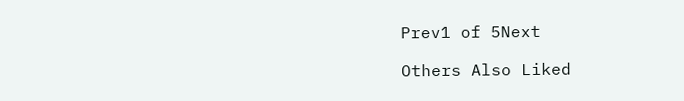Prev1 of 5Next

Others Also Liked